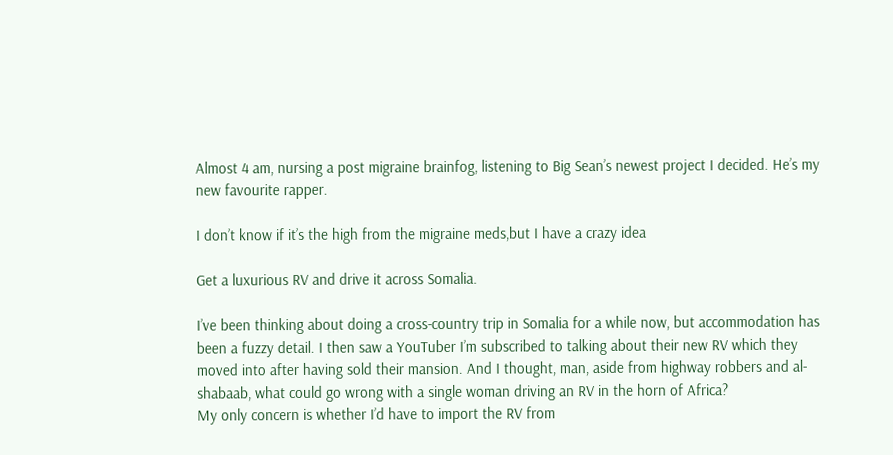Almost 4 am, nursing a post migraine brainfog, listening to Big Sean’s newest project I decided. He’s my new favourite rapper.

I don’t know if it’s the high from the migraine meds,but I have a crazy idea

Get a luxurious RV and drive it across Somalia.

I’ve been thinking about doing a cross-country trip in Somalia for a while now, but accommodation has been a fuzzy detail. I then saw a YouTuber I’m subscribed to talking about their new RV which they moved into after having sold their mansion. And I thought, man, aside from highway robbers and al-shabaab, what could go wrong with a single woman driving an RV in the horn of Africa?
My only concern is whether I’d have to import the RV from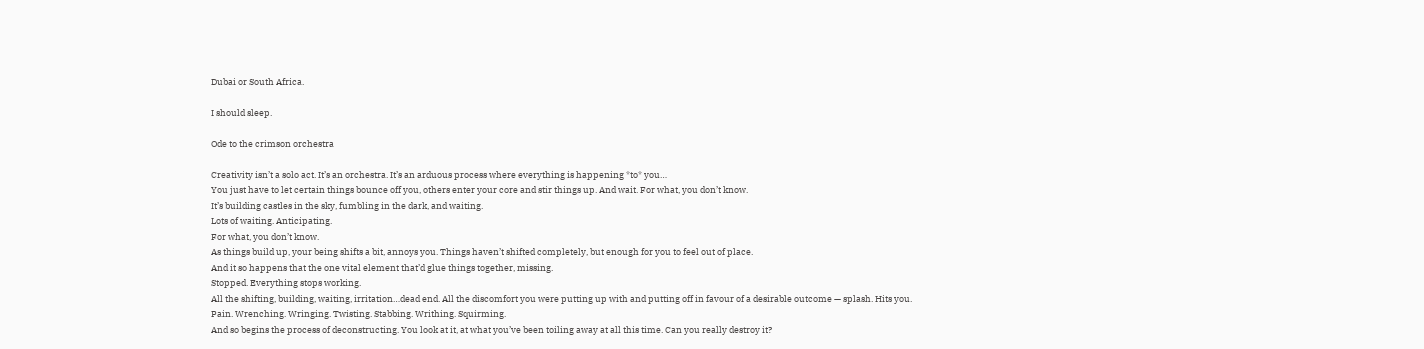Dubai or South Africa.

I should sleep.

Ode to the crimson orchestra

Creativity isn’t a solo act. It’s an orchestra. It’s an arduous process where everything is happening *to* you…
You just have to let certain things bounce off you, others enter your core and stir things up. And wait. For what, you don’t know.
It’s building castles in the sky, fumbling in the dark, and waiting.
Lots of waiting. Anticipating.
For what, you don’t know.
As things build up, your being shifts a bit, annoys you. Things haven’t shifted completely, but enough for you to feel out of place.
And it so happens that the one vital element that’d glue things together, missing.
Stopped. Everything stops working.
All the shifting, building, waiting, irritation…dead end. All the discomfort you were putting up with and putting off in favour of a desirable outcome — splash. Hits you.
Pain. Wrenching. Wringing. Twisting. Stabbing. Writhing. Squirming.
And so begins the process of deconstructing. You look at it, at what you’ve been toiling away at all this time. Can you really destroy it?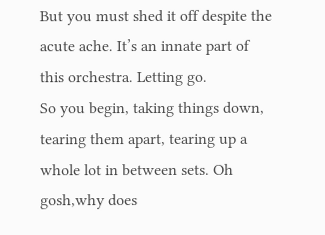But you must shed it off despite the acute ache. It’s an innate part of this orchestra. Letting go.
So you begin, taking things down, tearing them apart, tearing up a whole lot in between sets. Oh gosh,why does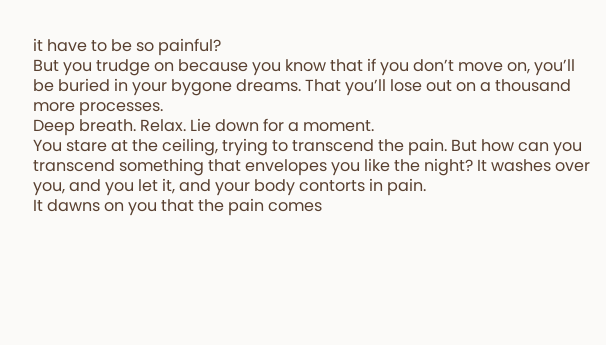it have to be so painful?
But you trudge on because you know that if you don’t move on, you’ll be buried in your bygone dreams. That you’ll lose out on a thousand more processes.
Deep breath. Relax. Lie down for a moment.
You stare at the ceiling, trying to transcend the pain. But how can you transcend something that envelopes you like the night? It washes over you, and you let it, and your body contorts in pain.
It dawns on you that the pain comes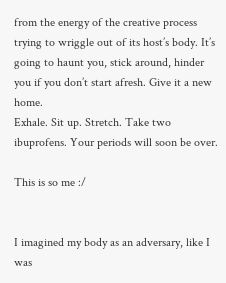from the energy of the creative process trying to wriggle out of its host’s body. It’s going to haunt you, stick around, hinder you if you don’t start afresh. Give it a new home.
Exhale. Sit up. Stretch. Take two ibuprofens. Your periods will soon be over.

This is so me :/


I imagined my body as an adversary, like I was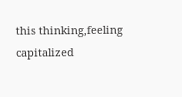this thinking,feeling capitalized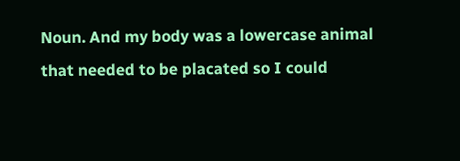Noun. And my body was a lowercase animal that needed to be placated so I could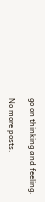go on thinking and feeling.

No more posts.